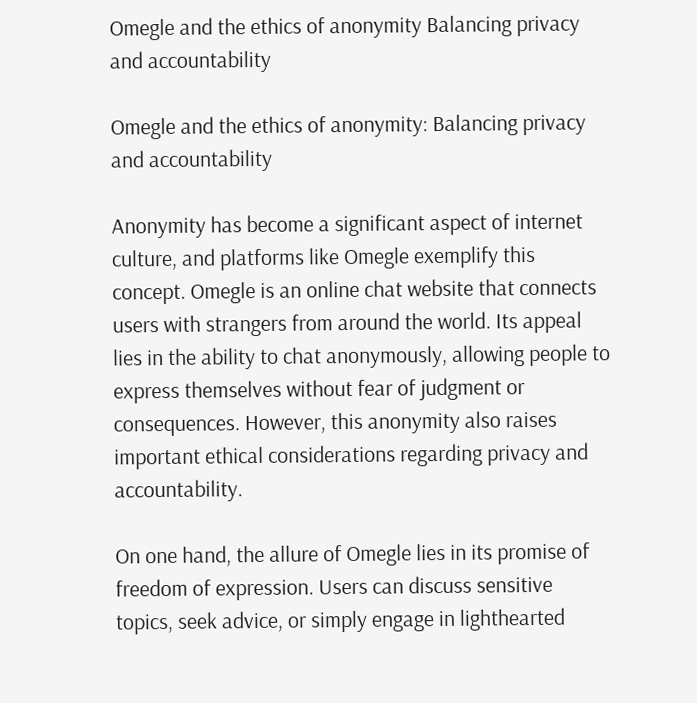Omegle and the ethics of anonymity Balancing privacy and accountability

Omegle and the ethics of anonymity: Balancing privacy and accountability

Anonymity has become a significant aspect of internet culture, and platforms like Omegle exemplify this concept. Omegle is an online chat website that connects users with strangers from around the world. Its appeal lies in the ability to chat anonymously, allowing people to express themselves without fear of judgment or consequences. However, this anonymity also raises important ethical considerations regarding privacy and accountability.

On one hand, the allure of Omegle lies in its promise of freedom of expression. Users can discuss sensitive topics, seek advice, or simply engage in lighthearted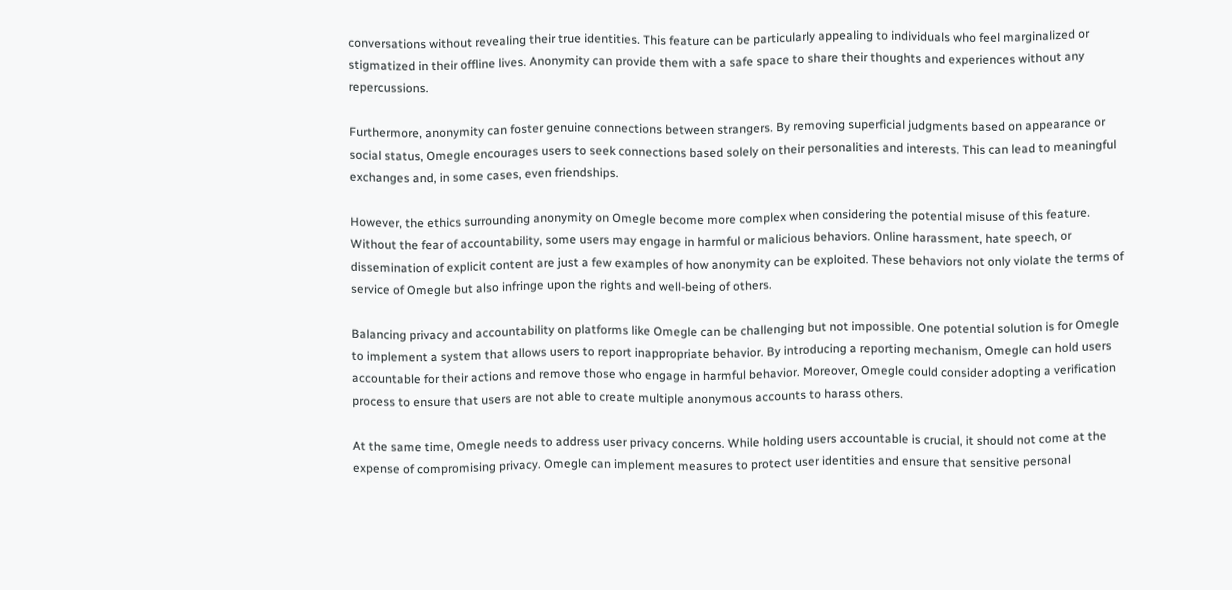conversations without revealing their true identities. This feature can be particularly appealing to individuals who feel marginalized or stigmatized in their offline lives. Anonymity can provide them with a safe space to share their thoughts and experiences without any repercussions.

Furthermore, anonymity can foster genuine connections between strangers. By removing superficial judgments based on appearance or social status, Omegle encourages users to seek connections based solely on their personalities and interests. This can lead to meaningful exchanges and, in some cases, even friendships.

However, the ethics surrounding anonymity on Omegle become more complex when considering the potential misuse of this feature. Without the fear of accountability, some users may engage in harmful or malicious behaviors. Online harassment, hate speech, or dissemination of explicit content are just a few examples of how anonymity can be exploited. These behaviors not only violate the terms of service of Omegle but also infringe upon the rights and well-being of others.

Balancing privacy and accountability on platforms like Omegle can be challenging but not impossible. One potential solution is for Omegle to implement a system that allows users to report inappropriate behavior. By introducing a reporting mechanism, Omegle can hold users accountable for their actions and remove those who engage in harmful behavior. Moreover, Omegle could consider adopting a verification process to ensure that users are not able to create multiple anonymous accounts to harass others.

At the same time, Omegle needs to address user privacy concerns. While holding users accountable is crucial, it should not come at the expense of compromising privacy. Omegle can implement measures to protect user identities and ensure that sensitive personal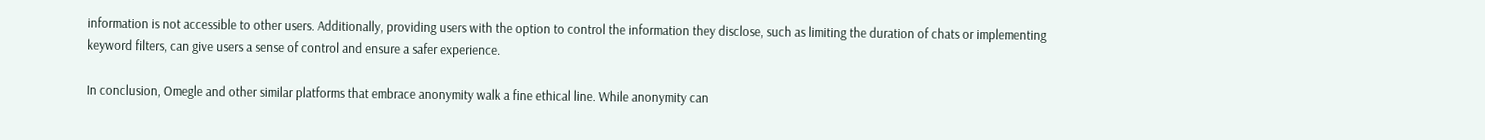information is not accessible to other users. Additionally, providing users with the option to control the information they disclose, such as limiting the duration of chats or implementing keyword filters, can give users a sense of control and ensure a safer experience.

In conclusion, Omegle and other similar platforms that embrace anonymity walk a fine ethical line. While anonymity can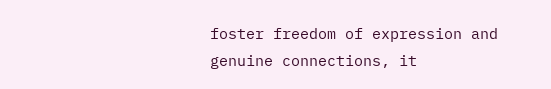foster freedom of expression and genuine connections, it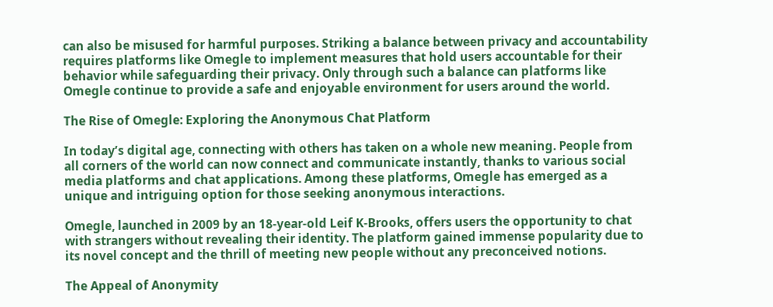can also be misused for harmful purposes. Striking a balance between privacy and accountability requires platforms like Omegle to implement measures that hold users accountable for their behavior while safeguarding their privacy. Only through such a balance can platforms like Omegle continue to provide a safe and enjoyable environment for users around the world.

The Rise of Omegle: Exploring the Anonymous Chat Platform

In today’s digital age, connecting with others has taken on a whole new meaning. People from all corners of the world can now connect and communicate instantly, thanks to various social media platforms and chat applications. Among these platforms, Omegle has emerged as a unique and intriguing option for those seeking anonymous interactions.

Omegle, launched in 2009 by an 18-year-old Leif K-Brooks, offers users the opportunity to chat with strangers without revealing their identity. The platform gained immense popularity due to its novel concept and the thrill of meeting new people without any preconceived notions.

The Appeal of Anonymity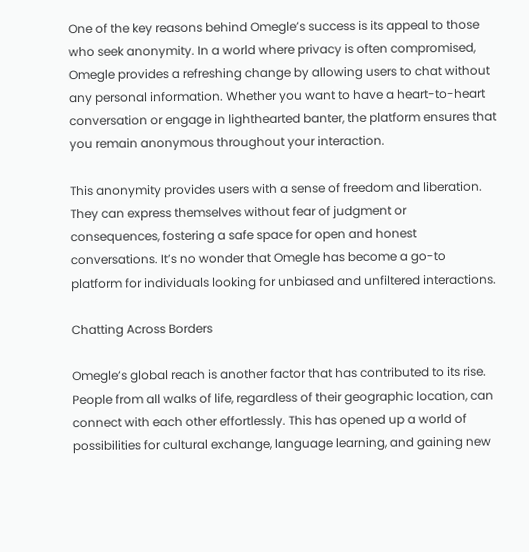One of the key reasons behind Omegle’s success is its appeal to those who seek anonymity. In a world where privacy is often compromised, Omegle provides a refreshing change by allowing users to chat without any personal information. Whether you want to have a heart-to-heart conversation or engage in lighthearted banter, the platform ensures that you remain anonymous throughout your interaction.

This anonymity provides users with a sense of freedom and liberation. They can express themselves without fear of judgment or consequences, fostering a safe space for open and honest conversations. It’s no wonder that Omegle has become a go-to platform for individuals looking for unbiased and unfiltered interactions.

Chatting Across Borders

Omegle’s global reach is another factor that has contributed to its rise. People from all walks of life, regardless of their geographic location, can connect with each other effortlessly. This has opened up a world of possibilities for cultural exchange, language learning, and gaining new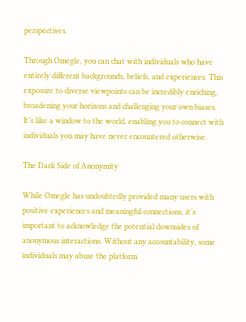perspectives.

Through Omegle, you can chat with individuals who have entirely different backgrounds, beliefs, and experiences. This exposure to diverse viewpoints can be incredibly enriching, broadening your horizons and challenging your own biases. It’s like a window to the world, enabling you to connect with individuals you may have never encountered otherwise.

The Dark Side of Anonymity

While Omegle has undoubtedly provided many users with positive experiences and meaningful connections, it’s important to acknowledge the potential downsides of anonymous interactions. Without any accountability, some individuals may abuse the platform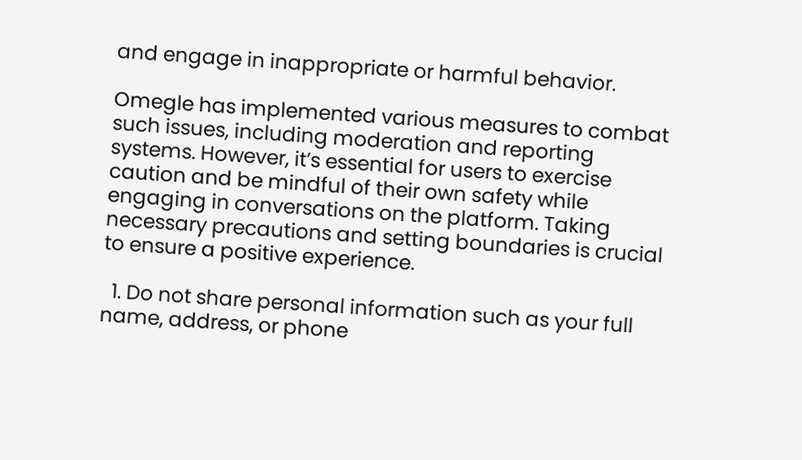and engage in inappropriate or harmful behavior.

Omegle has implemented various measures to combat such issues, including moderation and reporting systems. However, it’s essential for users to exercise caution and be mindful of their own safety while engaging in conversations on the platform. Taking necessary precautions and setting boundaries is crucial to ensure a positive experience.

  1. Do not share personal information such as your full name, address, or phone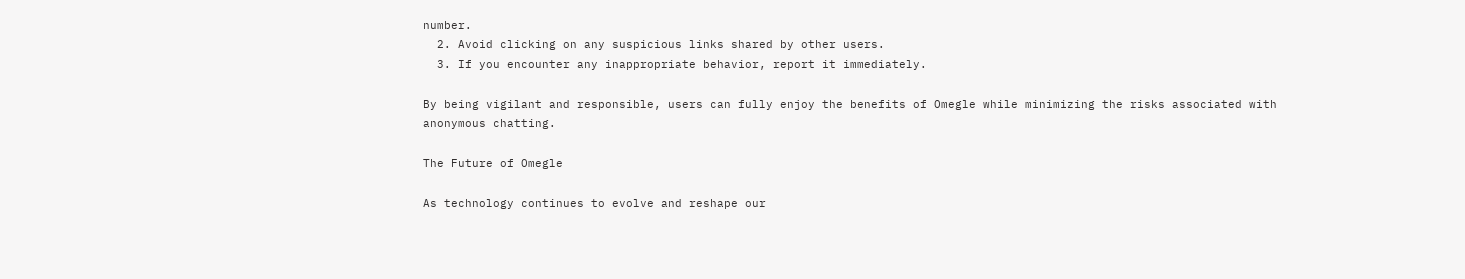number.
  2. Avoid clicking on any suspicious links shared by other users.
  3. If you encounter any inappropriate behavior, report it immediately.

By being vigilant and responsible, users can fully enjoy the benefits of Omegle while minimizing the risks associated with anonymous chatting.

The Future of Omegle

As technology continues to evolve and reshape our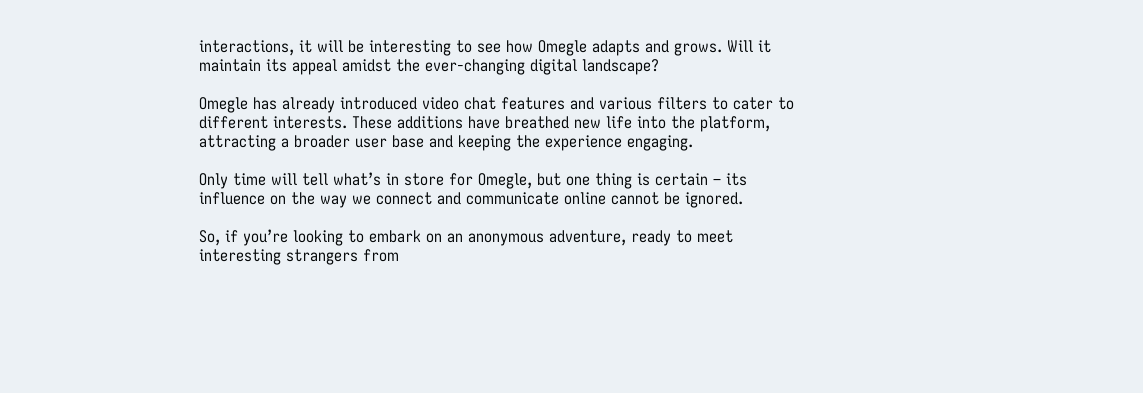interactions, it will be interesting to see how Omegle adapts and grows. Will it maintain its appeal amidst the ever-changing digital landscape?

Omegle has already introduced video chat features and various filters to cater to different interests. These additions have breathed new life into the platform, attracting a broader user base and keeping the experience engaging.

Only time will tell what’s in store for Omegle, but one thing is certain – its influence on the way we connect and communicate online cannot be ignored.

So, if you’re looking to embark on an anonymous adventure, ready to meet interesting strangers from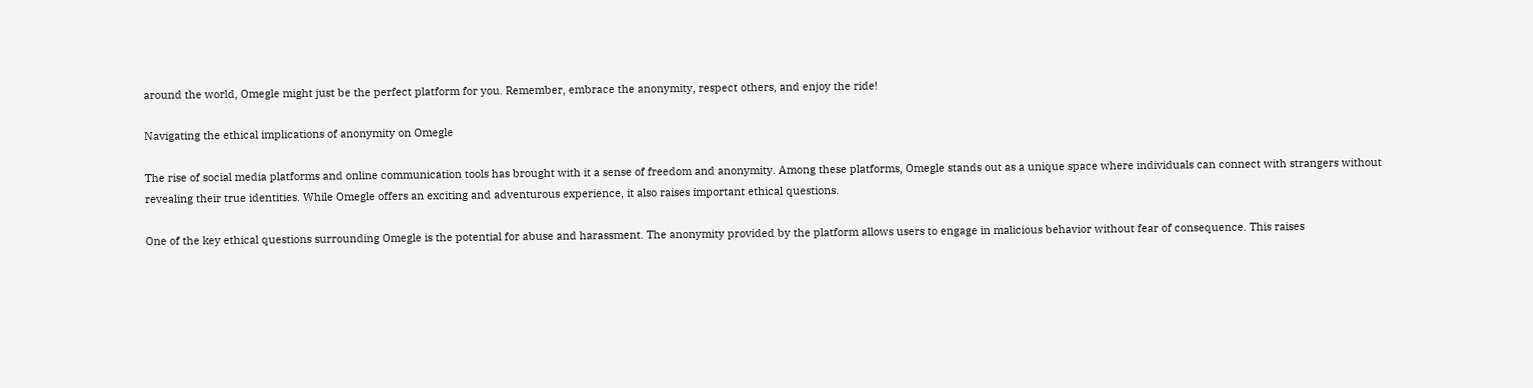around the world, Omegle might just be the perfect platform for you. Remember, embrace the anonymity, respect others, and enjoy the ride!

Navigating the ethical implications of anonymity on Omegle

The rise of social media platforms and online communication tools has brought with it a sense of freedom and anonymity. Among these platforms, Omegle stands out as a unique space where individuals can connect with strangers without revealing their true identities. While Omegle offers an exciting and adventurous experience, it also raises important ethical questions.

One of the key ethical questions surrounding Omegle is the potential for abuse and harassment. The anonymity provided by the platform allows users to engage in malicious behavior without fear of consequence. This raises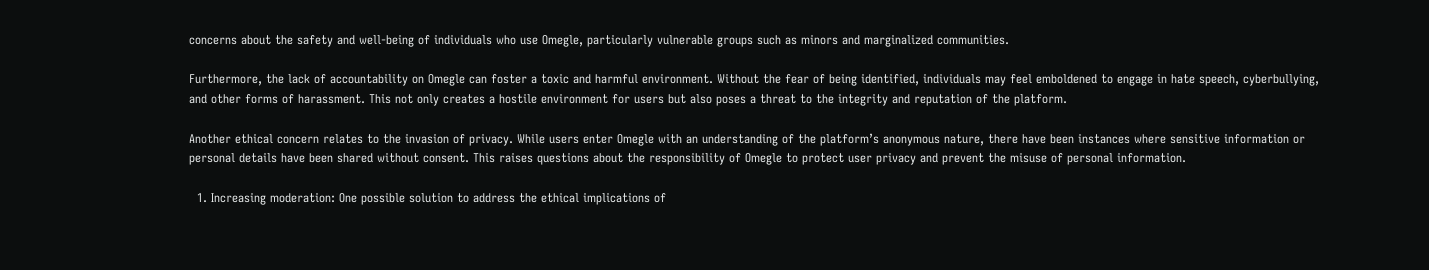concerns about the safety and well-being of individuals who use Omegle, particularly vulnerable groups such as minors and marginalized communities.

Furthermore, the lack of accountability on Omegle can foster a toxic and harmful environment. Without the fear of being identified, individuals may feel emboldened to engage in hate speech, cyberbullying, and other forms of harassment. This not only creates a hostile environment for users but also poses a threat to the integrity and reputation of the platform.

Another ethical concern relates to the invasion of privacy. While users enter Omegle with an understanding of the platform’s anonymous nature, there have been instances where sensitive information or personal details have been shared without consent. This raises questions about the responsibility of Omegle to protect user privacy and prevent the misuse of personal information.

  1. Increasing moderation: One possible solution to address the ethical implications of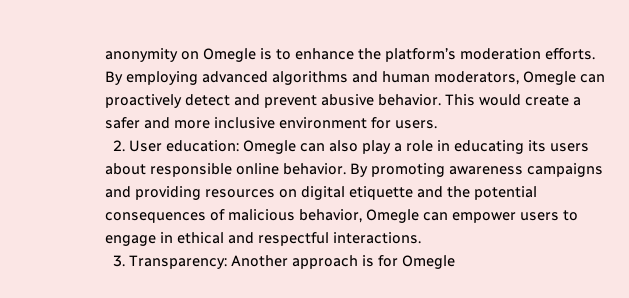anonymity on Omegle is to enhance the platform’s moderation efforts. By employing advanced algorithms and human moderators, Omegle can proactively detect and prevent abusive behavior. This would create a safer and more inclusive environment for users.
  2. User education: Omegle can also play a role in educating its users about responsible online behavior. By promoting awareness campaigns and providing resources on digital etiquette and the potential consequences of malicious behavior, Omegle can empower users to engage in ethical and respectful interactions.
  3. Transparency: Another approach is for Omegle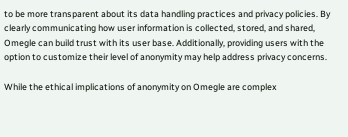to be more transparent about its data handling practices and privacy policies. By clearly communicating how user information is collected, stored, and shared, Omegle can build trust with its user base. Additionally, providing users with the option to customize their level of anonymity may help address privacy concerns.

While the ethical implications of anonymity on Omegle are complex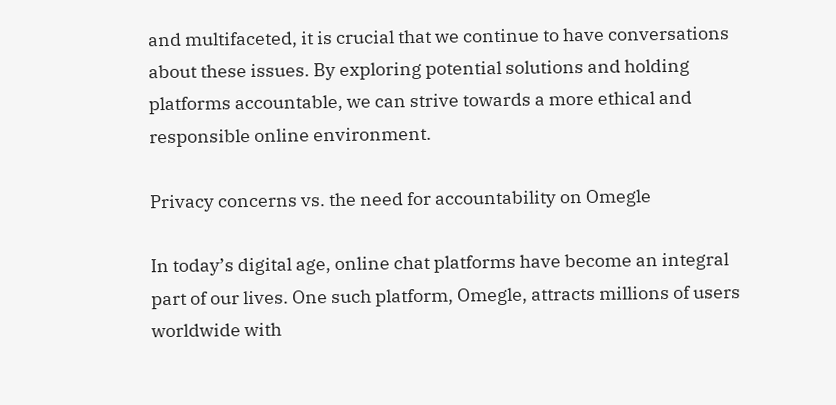and multifaceted, it is crucial that we continue to have conversations about these issues. By exploring potential solutions and holding platforms accountable, we can strive towards a more ethical and responsible online environment.

Privacy concerns vs. the need for accountability on Omegle

In today’s digital age, online chat platforms have become an integral part of our lives. One such platform, Omegle, attracts millions of users worldwide with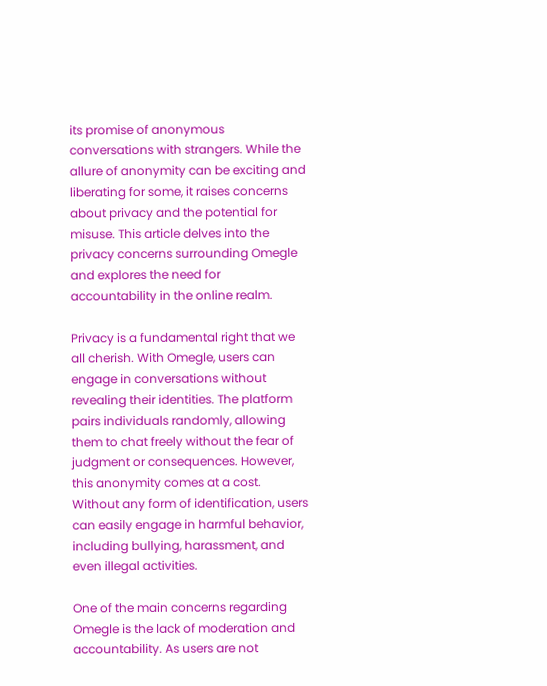its promise of anonymous conversations with strangers. While the allure of anonymity can be exciting and liberating for some, it raises concerns about privacy and the potential for misuse. This article delves into the privacy concerns surrounding Omegle and explores the need for accountability in the online realm.

Privacy is a fundamental right that we all cherish. With Omegle, users can engage in conversations without revealing their identities. The platform pairs individuals randomly, allowing them to chat freely without the fear of judgment or consequences. However, this anonymity comes at a cost. Without any form of identification, users can easily engage in harmful behavior, including bullying, harassment, and even illegal activities.

One of the main concerns regarding Omegle is the lack of moderation and accountability. As users are not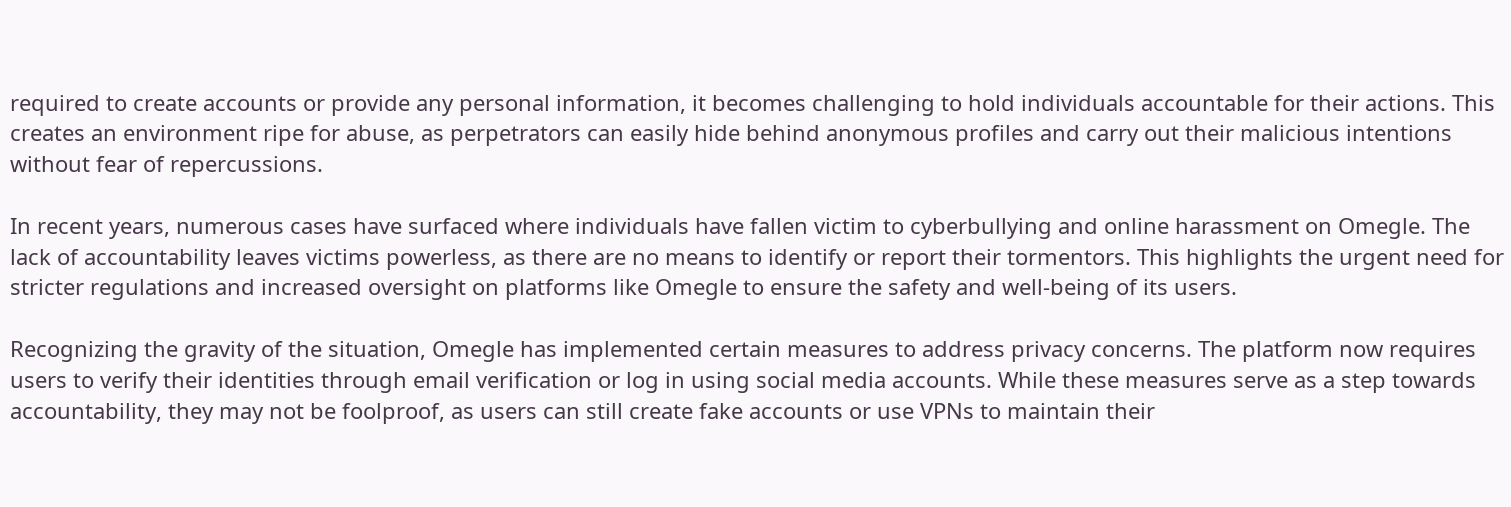required to create accounts or provide any personal information, it becomes challenging to hold individuals accountable for their actions. This creates an environment ripe for abuse, as perpetrators can easily hide behind anonymous profiles and carry out their malicious intentions without fear of repercussions.

In recent years, numerous cases have surfaced where individuals have fallen victim to cyberbullying and online harassment on Omegle. The lack of accountability leaves victims powerless, as there are no means to identify or report their tormentors. This highlights the urgent need for stricter regulations and increased oversight on platforms like Omegle to ensure the safety and well-being of its users.

Recognizing the gravity of the situation, Omegle has implemented certain measures to address privacy concerns. The platform now requires users to verify their identities through email verification or log in using social media accounts. While these measures serve as a step towards accountability, they may not be foolproof, as users can still create fake accounts or use VPNs to maintain their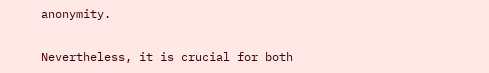anonymity.

Nevertheless, it is crucial for both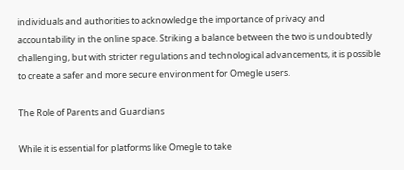individuals and authorities to acknowledge the importance of privacy and accountability in the online space. Striking a balance between the two is undoubtedly challenging, but with stricter regulations and technological advancements, it is possible to create a safer and more secure environment for Omegle users.

The Role of Parents and Guardians

While it is essential for platforms like Omegle to take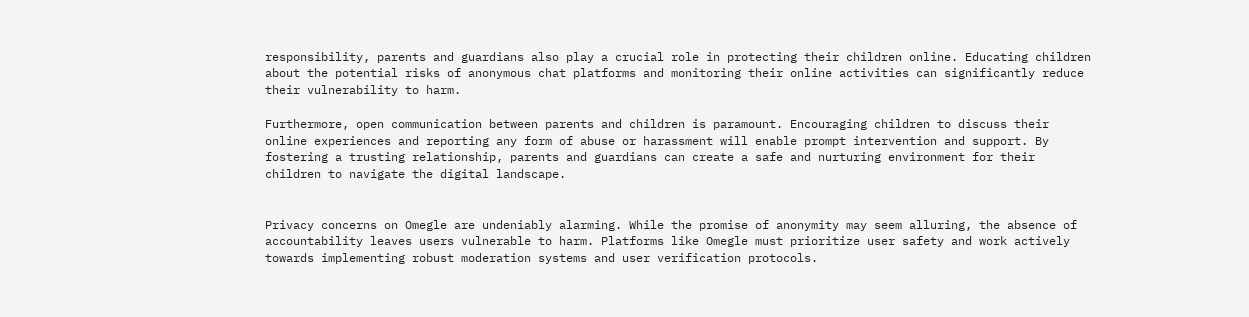responsibility, parents and guardians also play a crucial role in protecting their children online. Educating children about the potential risks of anonymous chat platforms and monitoring their online activities can significantly reduce their vulnerability to harm.

Furthermore, open communication between parents and children is paramount. Encouraging children to discuss their online experiences and reporting any form of abuse or harassment will enable prompt intervention and support. By fostering a trusting relationship, parents and guardians can create a safe and nurturing environment for their children to navigate the digital landscape.


Privacy concerns on Omegle are undeniably alarming. While the promise of anonymity may seem alluring, the absence of accountability leaves users vulnerable to harm. Platforms like Omegle must prioritize user safety and work actively towards implementing robust moderation systems and user verification protocols.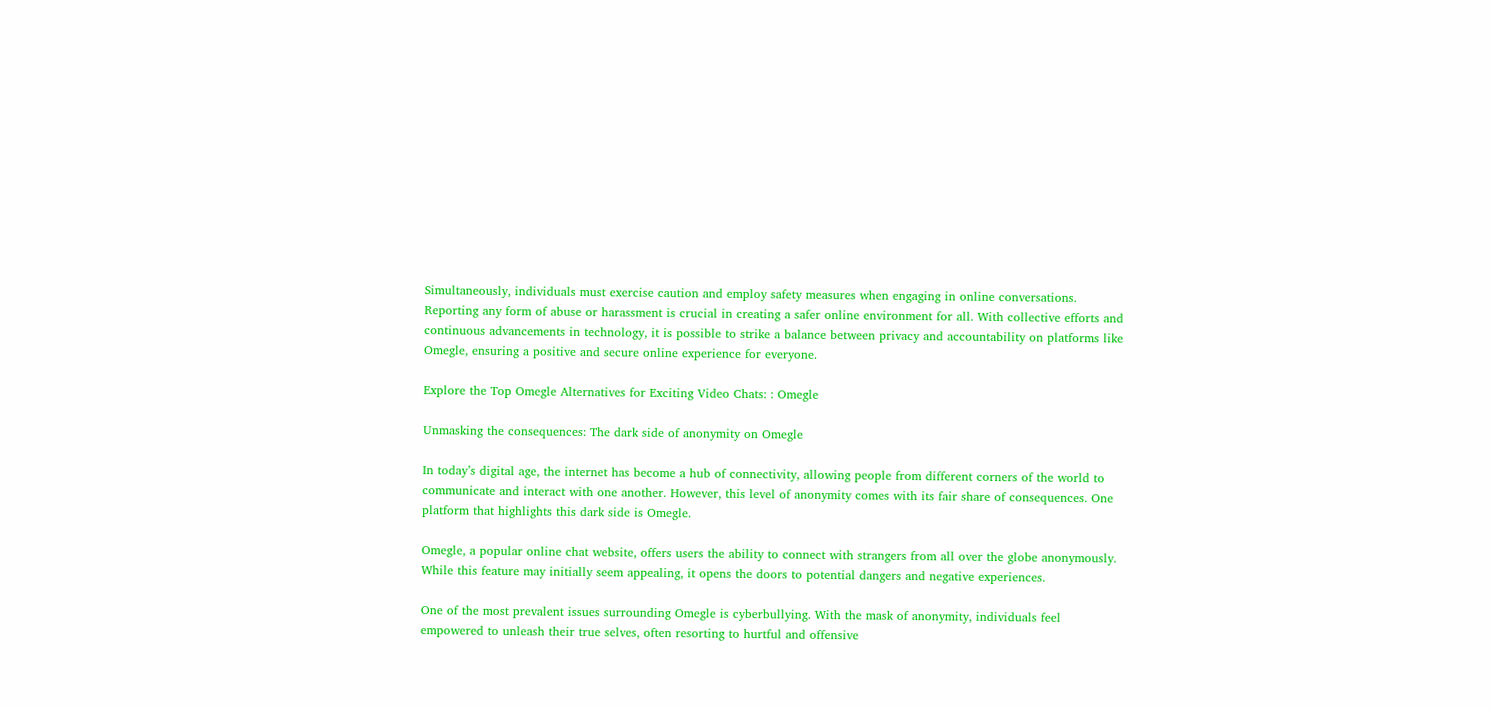Simultaneously, individuals must exercise caution and employ safety measures when engaging in online conversations. Reporting any form of abuse or harassment is crucial in creating a safer online environment for all. With collective efforts and continuous advancements in technology, it is possible to strike a balance between privacy and accountability on platforms like Omegle, ensuring a positive and secure online experience for everyone.

Explore the Top Omegle Alternatives for Exciting Video Chats: : Omegle

Unmasking the consequences: The dark side of anonymity on Omegle

In today’s digital age, the internet has become a hub of connectivity, allowing people from different corners of the world to communicate and interact with one another. However, this level of anonymity comes with its fair share of consequences. One platform that highlights this dark side is Omegle.

Omegle, a popular online chat website, offers users the ability to connect with strangers from all over the globe anonymously. While this feature may initially seem appealing, it opens the doors to potential dangers and negative experiences.

One of the most prevalent issues surrounding Omegle is cyberbullying. With the mask of anonymity, individuals feel empowered to unleash their true selves, often resorting to hurtful and offensive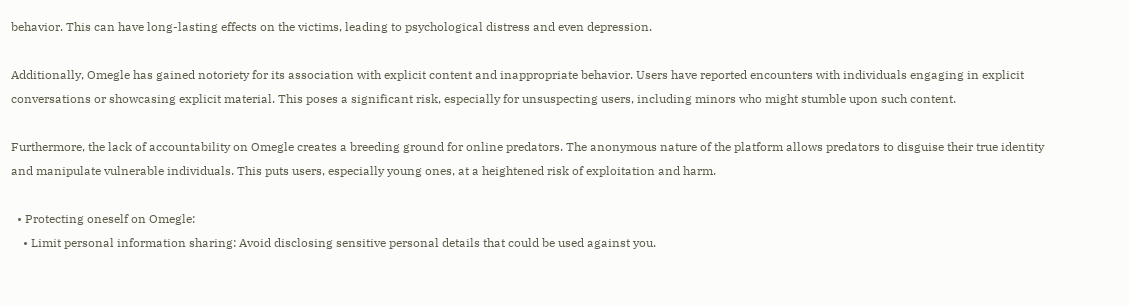behavior. This can have long-lasting effects on the victims, leading to psychological distress and even depression.

Additionally, Omegle has gained notoriety for its association with explicit content and inappropriate behavior. Users have reported encounters with individuals engaging in explicit conversations or showcasing explicit material. This poses a significant risk, especially for unsuspecting users, including minors who might stumble upon such content.

Furthermore, the lack of accountability on Omegle creates a breeding ground for online predators. The anonymous nature of the platform allows predators to disguise their true identity and manipulate vulnerable individuals. This puts users, especially young ones, at a heightened risk of exploitation and harm.

  • Protecting oneself on Omegle:
    • Limit personal information sharing: Avoid disclosing sensitive personal details that could be used against you.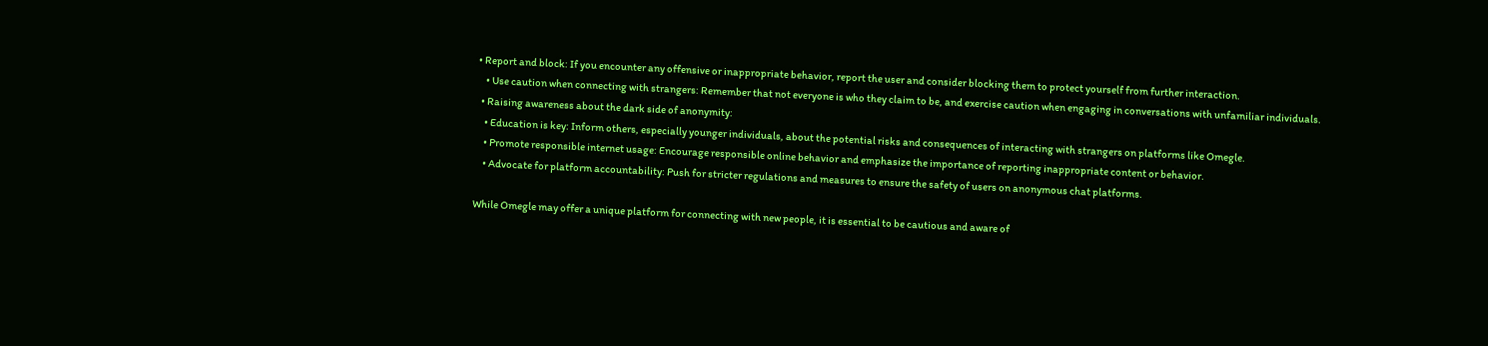• Report and block: If you encounter any offensive or inappropriate behavior, report the user and consider blocking them to protect yourself from further interaction.
    • Use caution when connecting with strangers: Remember that not everyone is who they claim to be, and exercise caution when engaging in conversations with unfamiliar individuals.
  • Raising awareness about the dark side of anonymity:
    • Education is key: Inform others, especially younger individuals, about the potential risks and consequences of interacting with strangers on platforms like Omegle.
    • Promote responsible internet usage: Encourage responsible online behavior and emphasize the importance of reporting inappropriate content or behavior.
    • Advocate for platform accountability: Push for stricter regulations and measures to ensure the safety of users on anonymous chat platforms.

While Omegle may offer a unique platform for connecting with new people, it is essential to be cautious and aware of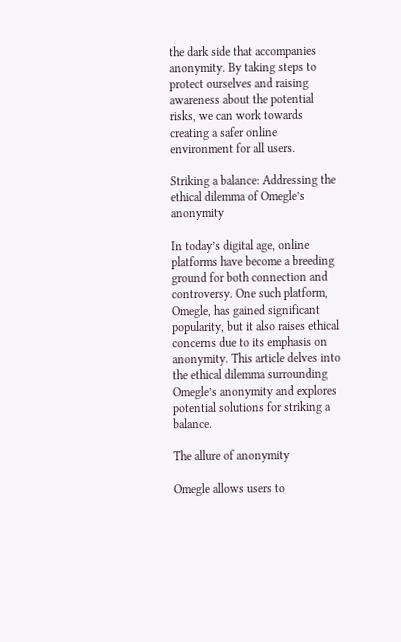the dark side that accompanies anonymity. By taking steps to protect ourselves and raising awareness about the potential risks, we can work towards creating a safer online environment for all users.

Striking a balance: Addressing the ethical dilemma of Omegle’s anonymity

In today’s digital age, online platforms have become a breeding ground for both connection and controversy. One such platform, Omegle, has gained significant popularity, but it also raises ethical concerns due to its emphasis on anonymity. This article delves into the ethical dilemma surrounding Omegle’s anonymity and explores potential solutions for striking a balance.

The allure of anonymity

Omegle allows users to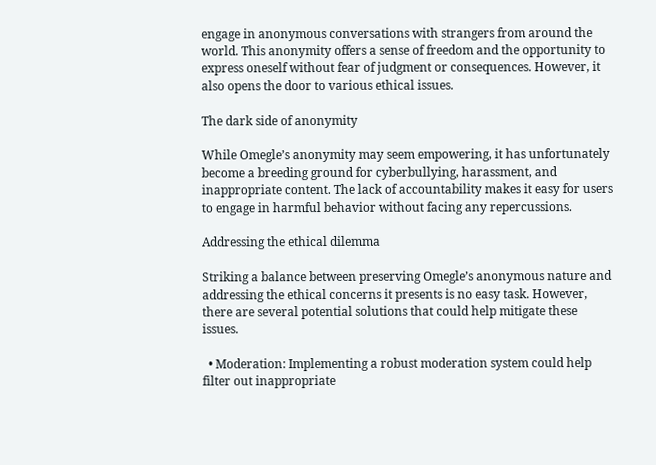engage in anonymous conversations with strangers from around the world. This anonymity offers a sense of freedom and the opportunity to express oneself without fear of judgment or consequences. However, it also opens the door to various ethical issues.

The dark side of anonymity

While Omegle’s anonymity may seem empowering, it has unfortunately become a breeding ground for cyberbullying, harassment, and inappropriate content. The lack of accountability makes it easy for users to engage in harmful behavior without facing any repercussions.

Addressing the ethical dilemma

Striking a balance between preserving Omegle’s anonymous nature and addressing the ethical concerns it presents is no easy task. However, there are several potential solutions that could help mitigate these issues.

  • Moderation: Implementing a robust moderation system could help filter out inappropriate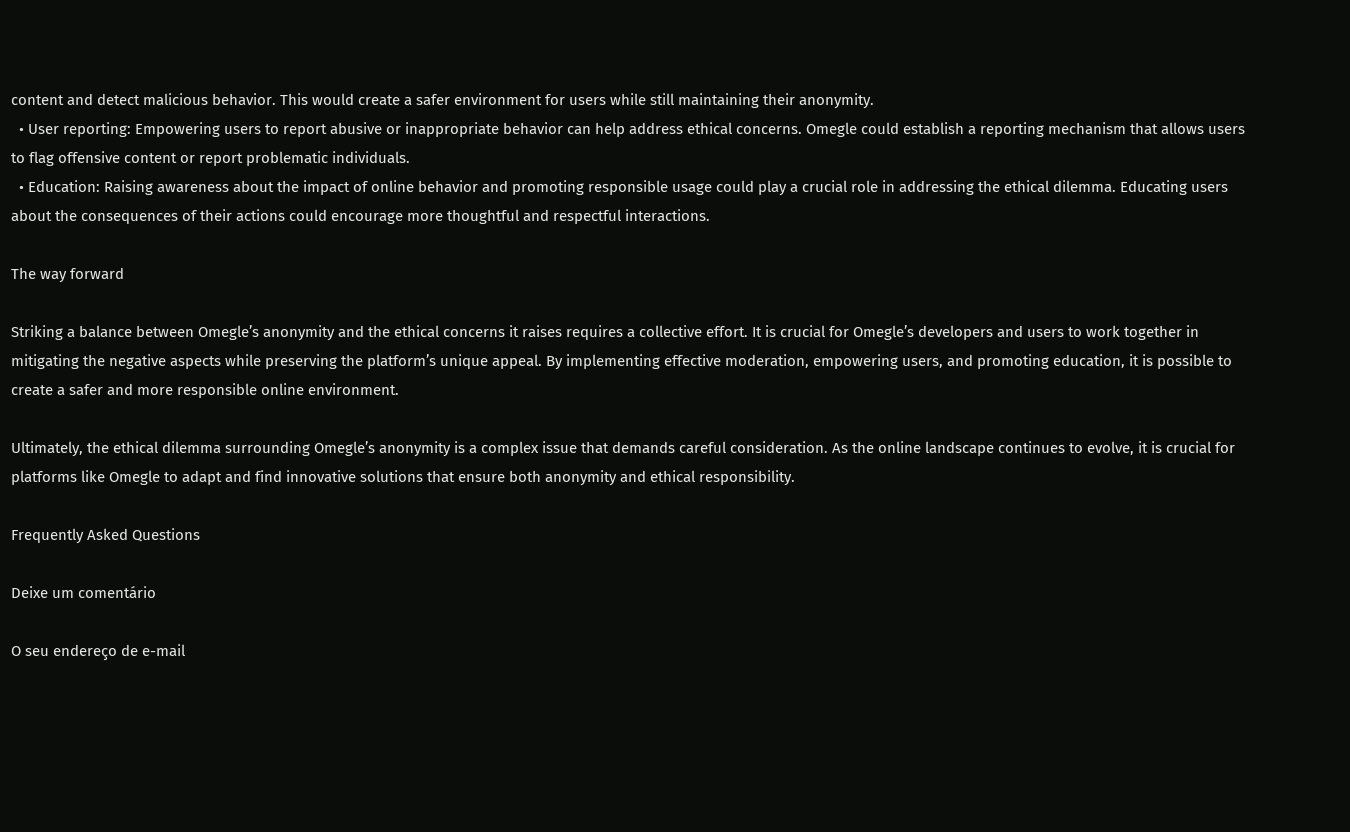content and detect malicious behavior. This would create a safer environment for users while still maintaining their anonymity.
  • User reporting: Empowering users to report abusive or inappropriate behavior can help address ethical concerns. Omegle could establish a reporting mechanism that allows users to flag offensive content or report problematic individuals.
  • Education: Raising awareness about the impact of online behavior and promoting responsible usage could play a crucial role in addressing the ethical dilemma. Educating users about the consequences of their actions could encourage more thoughtful and respectful interactions.

The way forward

Striking a balance between Omegle’s anonymity and the ethical concerns it raises requires a collective effort. It is crucial for Omegle’s developers and users to work together in mitigating the negative aspects while preserving the platform’s unique appeal. By implementing effective moderation, empowering users, and promoting education, it is possible to create a safer and more responsible online environment.

Ultimately, the ethical dilemma surrounding Omegle’s anonymity is a complex issue that demands careful consideration. As the online landscape continues to evolve, it is crucial for platforms like Omegle to adapt and find innovative solutions that ensure both anonymity and ethical responsibility.

Frequently Asked Questions

Deixe um comentário

O seu endereço de e-mail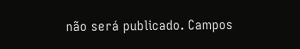não será publicado. Campos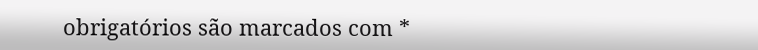obrigatórios são marcados com *